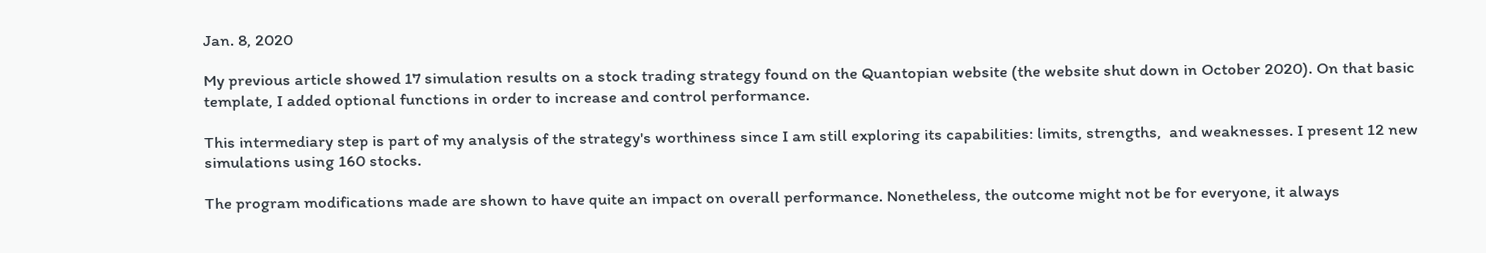Jan. 8, 2020

My previous article showed 17 simulation results on a stock trading strategy found on the Quantopian website (the website shut down in October 2020). On that basic template, I added optional functions in order to increase and control performance.

This intermediary step is part of my analysis of the strategy's worthiness since I am still exploring its capabilities: limits, strengths,  and weaknesses. I present 12 new simulations using 160 stocks.

The program modifications made are shown to have quite an impact on overall performance. Nonetheless, the outcome might not be for everyone, it always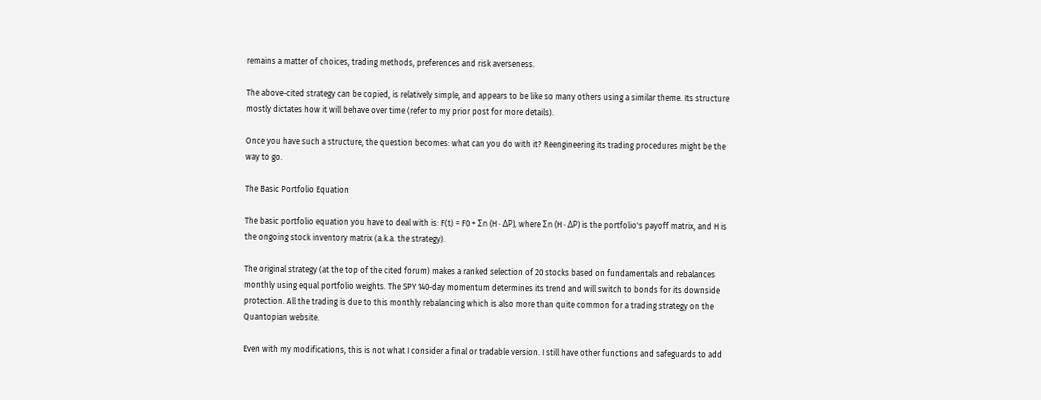remains a matter of choices, trading methods, preferences and risk averseness.

The above-cited strategy can be copied, is relatively simple, and appears to be like so many others using a similar theme. Its structure mostly dictates how it will behave over time (refer to my prior post for more details).

Once you have such a structure, the question becomes: what can you do with it? Reengineering its trading procedures might be the way to go.

The Basic Portfolio Equation

The basic portfolio equation you have to deal with is: F(t) = F0 + Σn (H ∙ ΔP), where Σn (H ∙ ΔP) is the portfolio's payoff matrix, and H is the ongoing stock inventory matrix (a.k.a. the strategy).

The original strategy (at the top of the cited forum) makes a ranked selection of 20 stocks based on fundamentals and rebalances monthly using equal portfolio weights. The SPY 140-day momentum determines its trend and will switch to bonds for its downside protection. All the trading is due to this monthly rebalancing which is also more than quite common for a trading strategy on the Quantopian website.

Even with my modifications, this is not what I consider a final or tradable version. I still have other functions and safeguards to add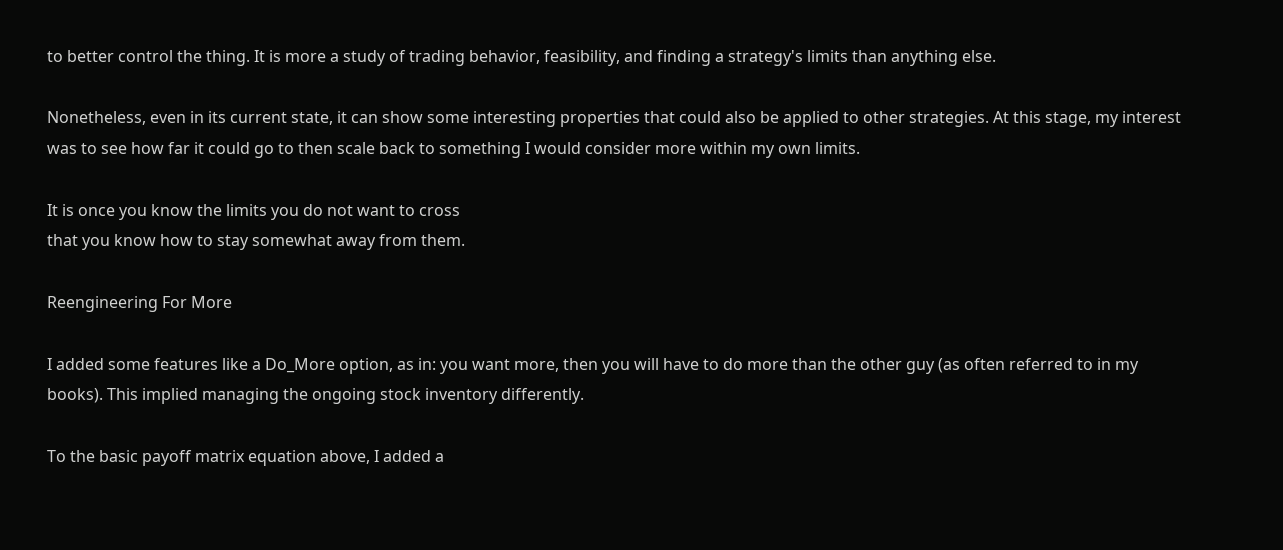to better control the thing. It is more a study of trading behavior, feasibility, and finding a strategy's limits than anything else.

Nonetheless, even in its current state, it can show some interesting properties that could also be applied to other strategies. At this stage, my interest was to see how far it could go to then scale back to something I would consider more within my own limits.

It is once you know the limits you do not want to cross
that you know how to stay somewhat away from them.

Reengineering For More

I added some features like a Do_More option, as in: you want more, then you will have to do more than the other guy (as often referred to in my books). This implied managing the ongoing stock inventory differently.

To the basic payoff matrix equation above, I added a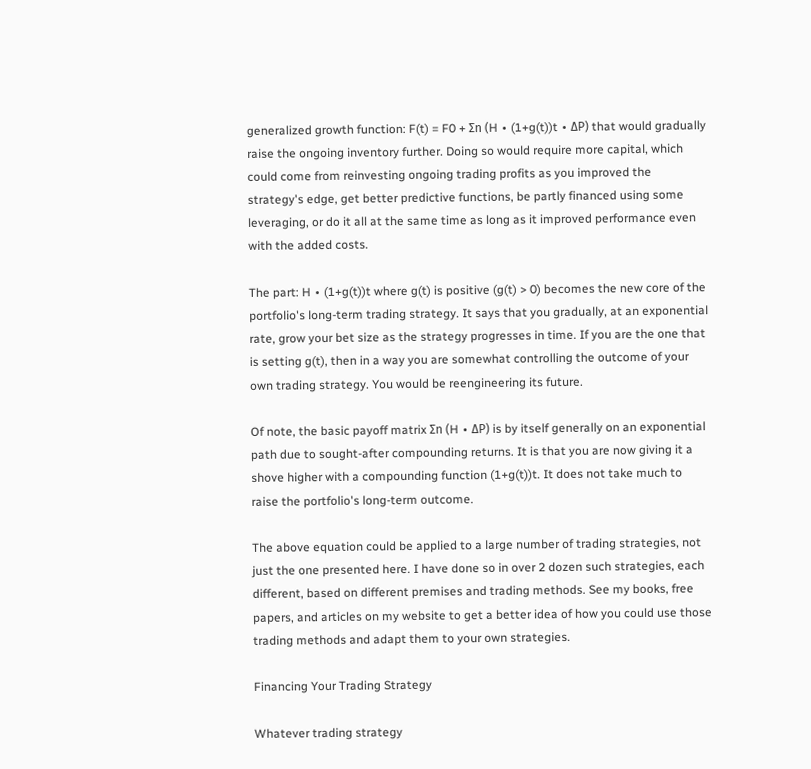generalized growth function: F(t) = F0 + Σn (H ∙ (1+g(t))t ∙ ΔP) that would gradually raise the ongoing inventory further. Doing so would require more capital, which could come from reinvesting ongoing trading profits as you improved the strategy's edge, get better predictive functions, be partly financed using some leveraging, or do it all at the same time as long as it improved performance even with the added costs.

The part: H ∙ (1+g(t))t where g(t) is positive (g(t) > 0) becomes the new core of the portfolio's long-term trading strategy. It says that you gradually, at an exponential rate, grow your bet size as the strategy progresses in time. If you are the one that is setting g(t), then in a way you are somewhat controlling the outcome of your own trading strategy. You would be reengineering its future.

Of note, the basic payoff matrix Σn (H ∙ ΔP) is by itself generally on an exponential path due to sought-after compounding returns. It is that you are now giving it a shove higher with a compounding function (1+g(t))t. It does not take much to raise the portfolio's long-term outcome.

The above equation could be applied to a large number of trading strategies, not just the one presented here. I have done so in over 2 dozen such strategies, each different, based on different premises and trading methods. See my books, free papers, and articles on my website to get a better idea of how you could use those trading methods and adapt them to your own strategies.

Financing Your Trading Strategy

Whatever trading strategy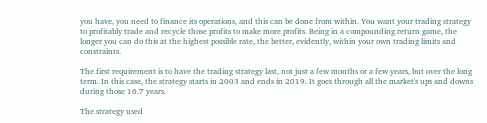you have, you need to finance its operations, and this can be done from within. You want your trading strategy to profitably trade and recycle those profits to make more profits. Being in a compounding return game, the longer you can do this at the highest possible rate, the better, evidently, within your own trading limits and constraints.

The first requirement is to have the trading strategy last, not just a few months or a few years, but over the long term. In this case, the strategy starts in 2003 and ends in 2019. It goes through all the market's ups and downs during those 16.7 years.

The strategy used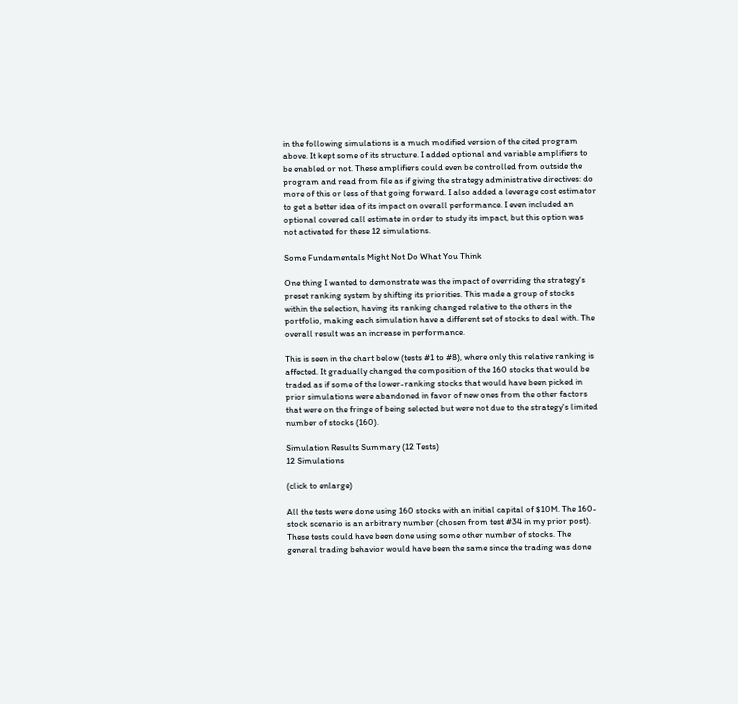in the following simulations is a much modified version of the cited program above. It kept some of its structure. I added optional and variable amplifiers to be enabled or not. These amplifiers could even be controlled from outside the program and read from file as if giving the strategy administrative directives: do more of this or less of that going forward. I also added a leverage cost estimator to get a better idea of its impact on overall performance. I even included an optional covered call estimate in order to study its impact, but this option was not activated for these 12 simulations.

Some Fundamentals Might Not Do What You Think

One thing I wanted to demonstrate was the impact of overriding the strategy's preset ranking system by shifting its priorities. This made a group of stocks within the selection, having its ranking changed relative to the others in the portfolio, making each simulation have a different set of stocks to deal with. The overall result was an increase in performance.

This is seen in the chart below (tests #1 to #8), where only this relative ranking is affected. It gradually changed the composition of the 160 stocks that would be traded as if some of the lower-ranking stocks that would have been picked in prior simulations were abandoned in favor of new ones from the other factors that were on the fringe of being selected but were not due to the strategy's limited number of stocks (160).

Simulation Results Summary (12 Tests)
12 Simulations

(click to enlarge)

All the tests were done using 160 stocks with an initial capital of $10M. The 160-stock scenario is an arbitrary number (chosen from test #34 in my prior post). These tests could have been done using some other number of stocks. The general trading behavior would have been the same since the trading was done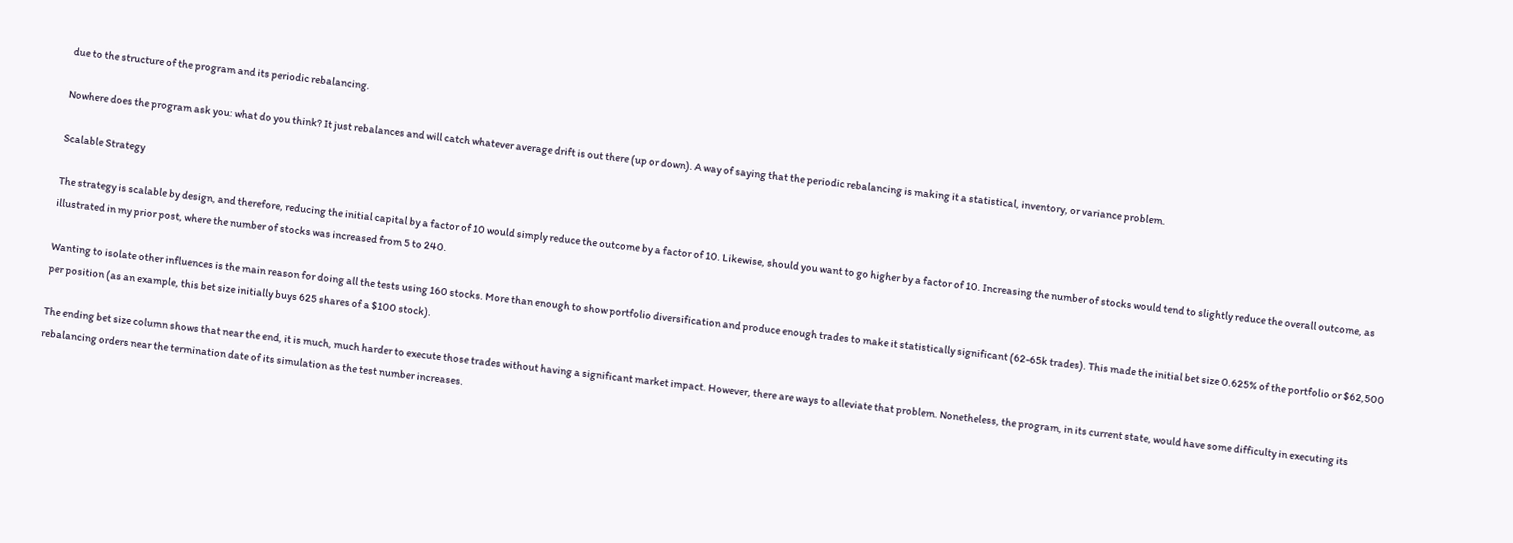due to the structure of the program and its periodic rebalancing.

Nowhere does the program ask you: what do you think? It just rebalances and will catch whatever average drift is out there (up or down). A way of saying that the periodic rebalancing is making it a statistical, inventory, or variance problem.

Scalable Strategy

The strategy is scalable by design, and therefore, reducing the initial capital by a factor of 10 would simply reduce the outcome by a factor of 10. Likewise, should you want to go higher by a factor of 10. Increasing the number of stocks would tend to slightly reduce the overall outcome, as illustrated in my prior post, where the number of stocks was increased from 5 to 240.

Wanting to isolate other influences is the main reason for doing all the tests using 160 stocks. More than enough to show portfolio diversification and produce enough trades to make it statistically significant (62-65k trades). This made the initial bet size 0.625% of the portfolio or $62,500 per position (as an example, this bet size initially buys 625 shares of a $100 stock).

The ending bet size column shows that near the end, it is much, much harder to execute those trades without having a significant market impact. However, there are ways to alleviate that problem. Nonetheless, the program, in its current state, would have some difficulty in executing its rebalancing orders near the termination date of its simulation as the test number increases.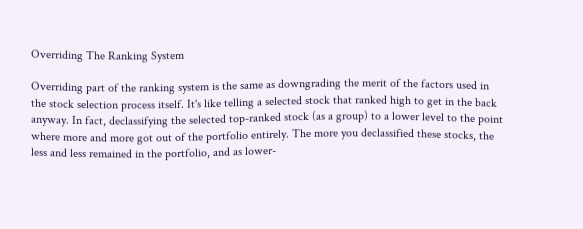Overriding The Ranking System

Overriding part of the ranking system is the same as downgrading the merit of the factors used in the stock selection process itself. It's like telling a selected stock that ranked high to get in the back anyway. In fact, declassifying the selected top-ranked stock (as a group) to a lower level to the point where more and more got out of the portfolio entirely. The more you declassified these stocks, the less and less remained in the portfolio, and as lower-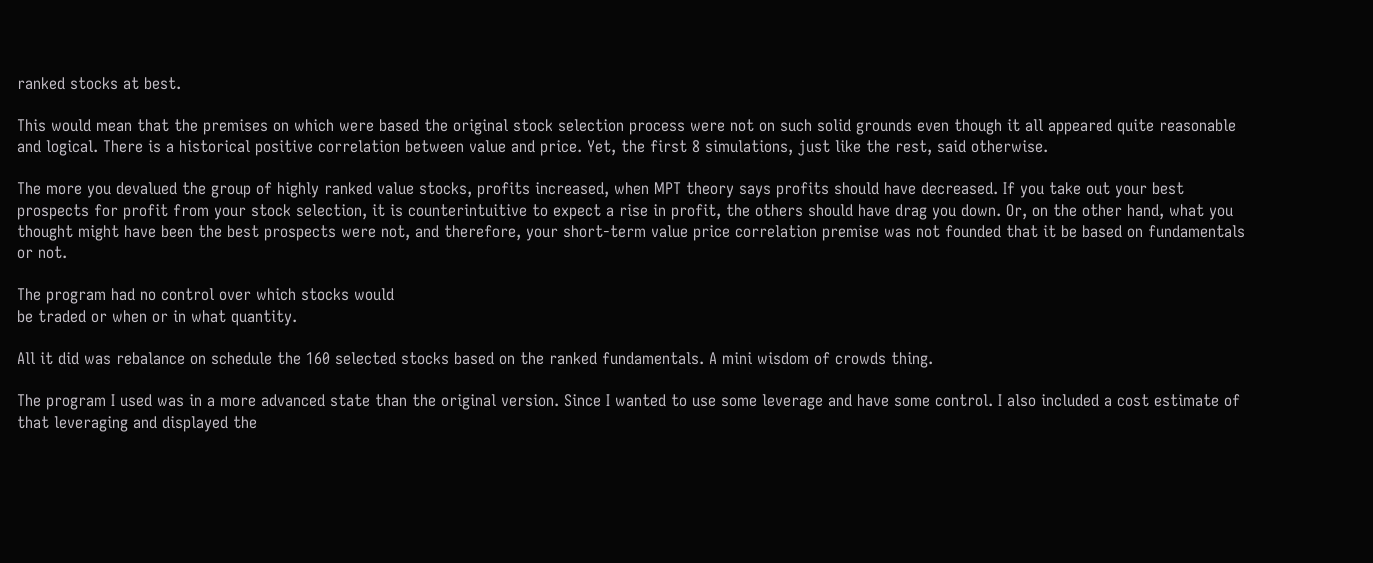ranked stocks at best.

This would mean that the premises on which were based the original stock selection process were not on such solid grounds even though it all appeared quite reasonable and logical. There is a historical positive correlation between value and price. Yet, the first 8 simulations, just like the rest, said otherwise.

The more you devalued the group of highly ranked value stocks, profits increased, when MPT theory says profits should have decreased. If you take out your best prospects for profit from your stock selection, it is counterintuitive to expect a rise in profit, the others should have drag you down. Or, on the other hand, what you thought might have been the best prospects were not, and therefore, your short-term value price correlation premise was not founded that it be based on fundamentals or not.

The program had no control over which stocks would
be traded or when or in what quantity.

All it did was rebalance on schedule the 160 selected stocks based on the ranked fundamentals. A mini wisdom of crowds thing.

The program I used was in a more advanced state than the original version. Since I wanted to use some leverage and have some control. I also included a cost estimate of that leveraging and displayed the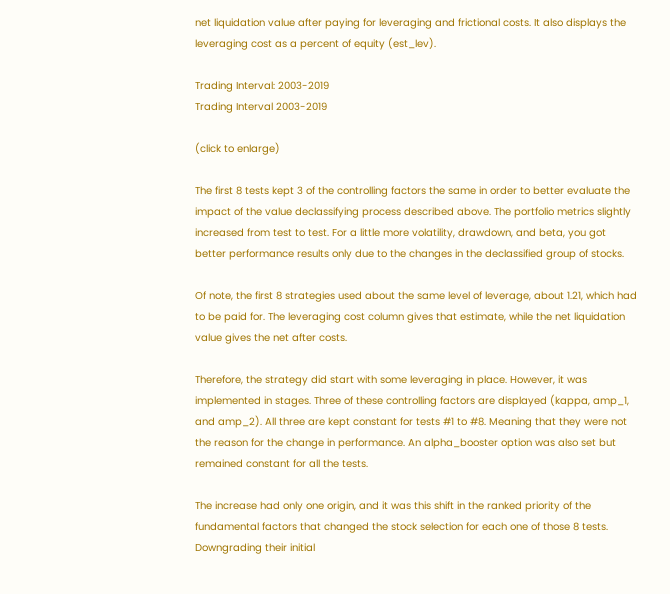net liquidation value after paying for leveraging and frictional costs. It also displays the leveraging cost as a percent of equity (est_lev).

Trading Interval: 2003-2019
Trading Interval 2003-2019

(click to enlarge)

The first 8 tests kept 3 of the controlling factors the same in order to better evaluate the impact of the value declassifying process described above. The portfolio metrics slightly increased from test to test. For a little more volatility, drawdown, and beta, you got better performance results only due to the changes in the declassified group of stocks.

Of note, the first 8 strategies used about the same level of leverage, about 1.21, which had to be paid for. The leveraging cost column gives that estimate, while the net liquidation value gives the net after costs.

Therefore, the strategy did start with some leveraging in place. However, it was implemented in stages. Three of these controlling factors are displayed (kappa, amp_1, and amp_2). All three are kept constant for tests #1 to #8. Meaning that they were not the reason for the change in performance. An alpha_booster option was also set but remained constant for all the tests.

The increase had only one origin, and it was this shift in the ranked priority of the fundamental factors that changed the stock selection for each one of those 8 tests. Downgrading their initial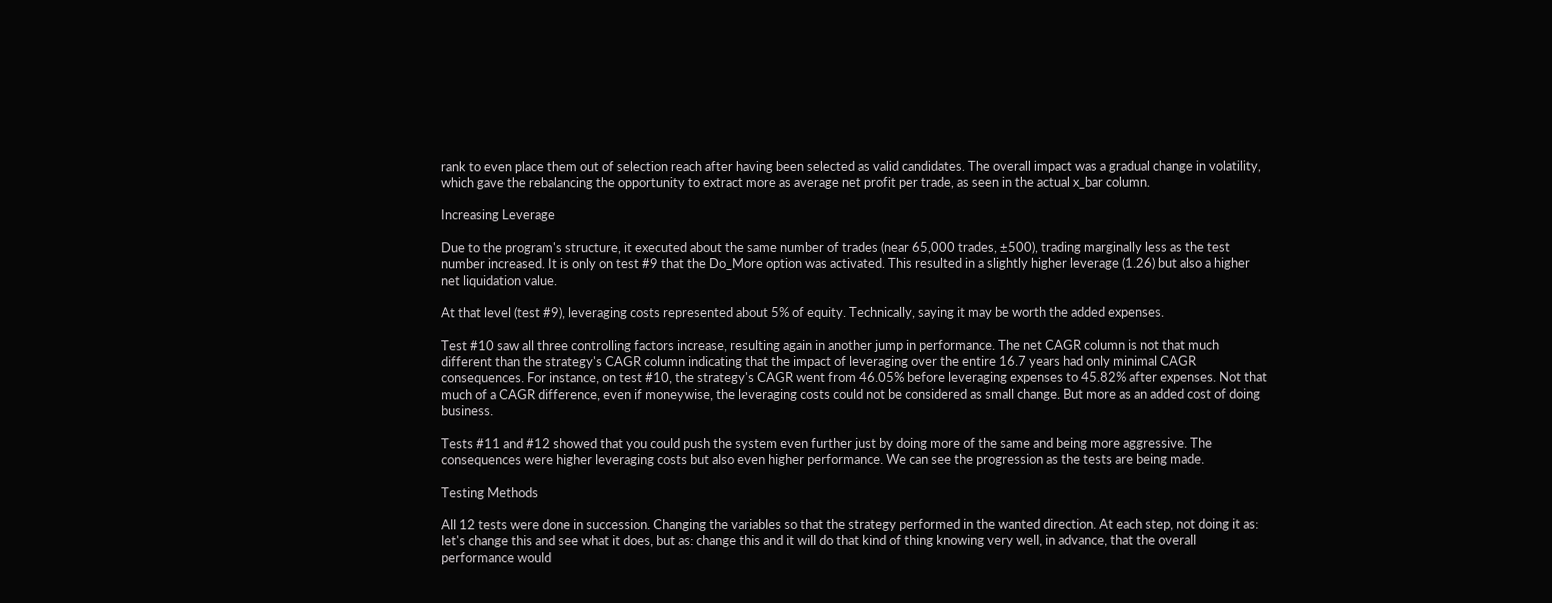rank to even place them out of selection reach after having been selected as valid candidates. The overall impact was a gradual change in volatility, which gave the rebalancing the opportunity to extract more as average net profit per trade, as seen in the actual x_bar column.

Increasing Leverage

Due to the program's structure, it executed about the same number of trades (near 65,000 trades, ±500), trading marginally less as the test number increased. It is only on test #9 that the Do_More option was activated. This resulted in a slightly higher leverage (1.26) but also a higher net liquidation value.

At that level (test #9), leveraging costs represented about 5% of equity. Technically, saying it may be worth the added expenses.

Test #10 saw all three controlling factors increase, resulting again in another jump in performance. The net CAGR column is not that much different than the strategy's CAGR column indicating that the impact of leveraging over the entire 16.7 years had only minimal CAGR consequences. For instance, on test #10, the strategy's CAGR went from 46.05% before leveraging expenses to 45.82% after expenses. Not that much of a CAGR difference, even if moneywise, the leveraging costs could not be considered as small change. But more as an added cost of doing business.

Tests #11 and #12 showed that you could push the system even further just by doing more of the same and being more aggressive. The consequences were higher leveraging costs but also even higher performance. We can see the progression as the tests are being made.

Testing Methods

All 12 tests were done in succession. Changing the variables so that the strategy performed in the wanted direction. At each step, not doing it as: let's change this and see what it does, but as: change this and it will do that kind of thing knowing very well, in advance, that the overall performance would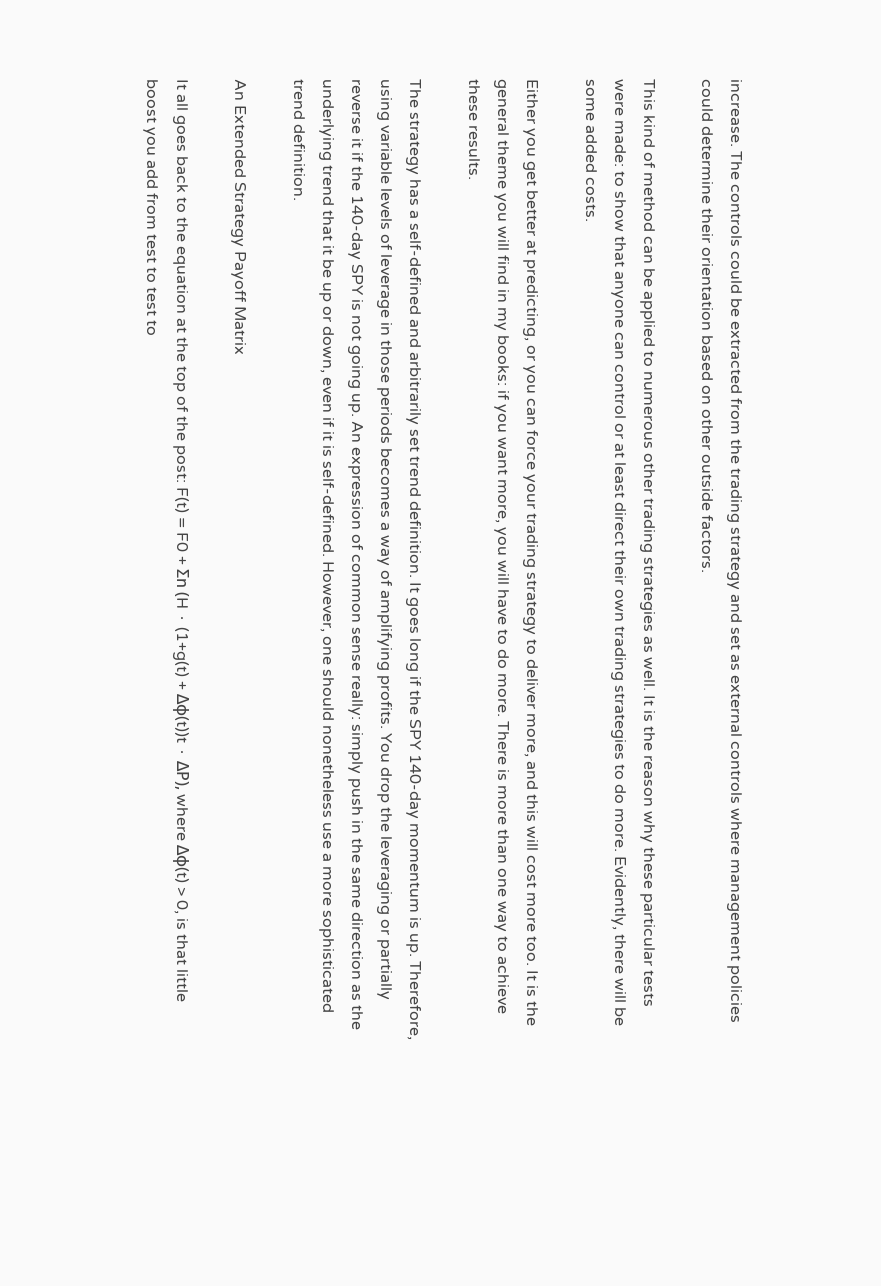increase. The controls could be extracted from the trading strategy and set as external controls where management policies could determine their orientation based on other outside factors.

This kind of method can be applied to numerous other trading strategies as well. It is the reason why these particular tests were made: to show that anyone can control or at least direct their own trading strategies to do more. Evidently, there will be some added costs.

Either you get better at predicting, or you can force your trading strategy to deliver more, and this will cost more too. It is the general theme you will find in my books: if you want more, you will have to do more. There is more than one way to achieve these results.

The strategy has a self-defined and arbitrarily set trend definition. It goes long if the SPY 140-day momentum is up. Therefore, using variable levels of leverage in those periods becomes a way of amplifying profits. You drop the leveraging or partially reverse it if the 140-day SPY is not going up. An expression of common sense really: simply push in the same direction as the underlying trend that it be up or down, even if it is self-defined. However, one should nonetheless use a more sophisticated trend definition.

An Extended Strategy Payoff Matrix

It all goes back to the equation at the top of the post: F(t) = F0 + Σn (H ∙ (1+g(t) + Δφ(t))t ∙ ΔP), where Δφ(t) > 0, is that little boost you add from test to test to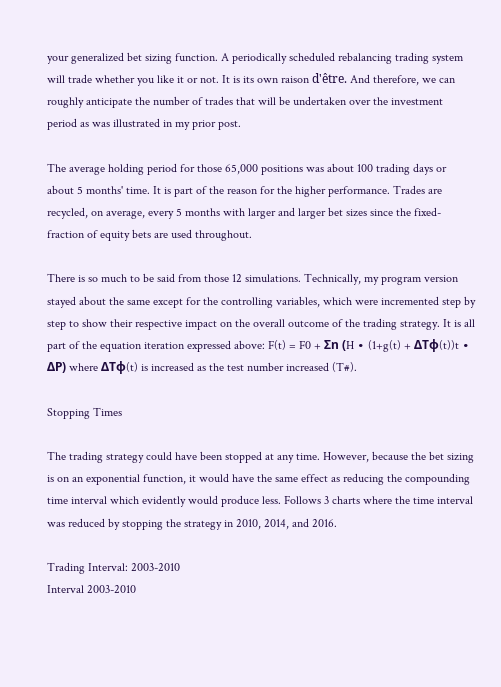your generalized bet sizing function. A periodically scheduled rebalancing trading system will trade whether you like it or not. It is its own raison d'être. And therefore, we can roughly anticipate the number of trades that will be undertaken over the investment period as was illustrated in my prior post.

The average holding period for those 65,000 positions was about 100 trading days or about 5 months' time. It is part of the reason for the higher performance. Trades are recycled, on average, every 5 months with larger and larger bet sizes since the fixed-fraction of equity bets are used throughout.

There is so much to be said from those 12 simulations. Technically, my program version stayed about the same except for the controlling variables, which were incremented step by step to show their respective impact on the overall outcome of the trading strategy. It is all part of the equation iteration expressed above: F(t) = F0 + Σn (H ∙ (1+g(t) + ΔTφ(t))t ∙ ΔP) where ΔTφ(t) is increased as the test number increased (T#).

Stopping Times

The trading strategy could have been stopped at any time. However, because the bet sizing is on an exponential function, it would have the same effect as reducing the compounding time interval which evidently would produce less. Follows 3 charts where the time interval was reduced by stopping the strategy in 2010, 2014, and 2016.

Trading Interval: 2003-2010
Interval 2003-2010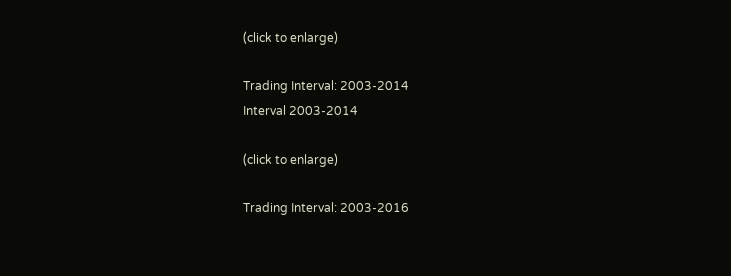(click to enlarge)

Trading Interval: 2003-2014
Interval 2003-2014

(click to enlarge)

Trading Interval: 2003-2016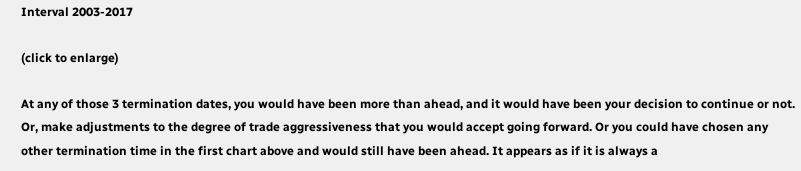Interval 2003-2017

(click to enlarge)

At any of those 3 termination dates, you would have been more than ahead, and it would have been your decision to continue or not. Or, make adjustments to the degree of trade aggressiveness that you would accept going forward. Or you could have chosen any other termination time in the first chart above and would still have been ahead. It appears as if it is always a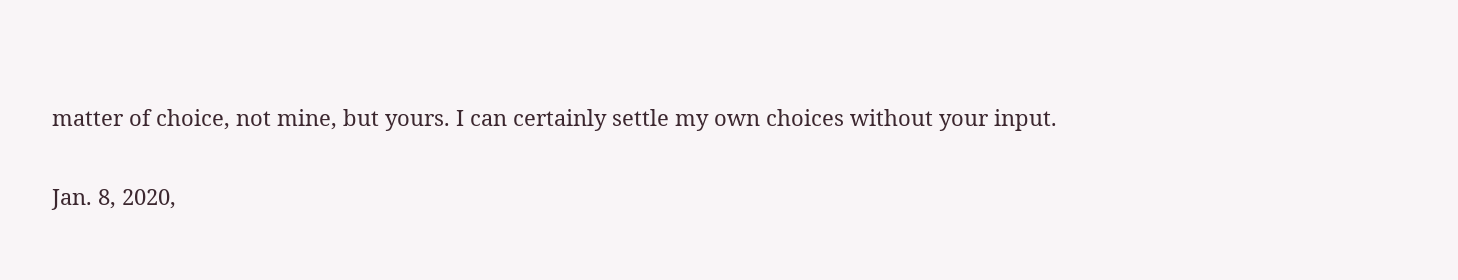matter of choice, not mine, but yours. I can certainly settle my own choices without your input.

Jan. 8, 2020,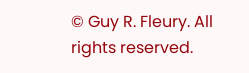© Guy R. Fleury. All rights reserved.